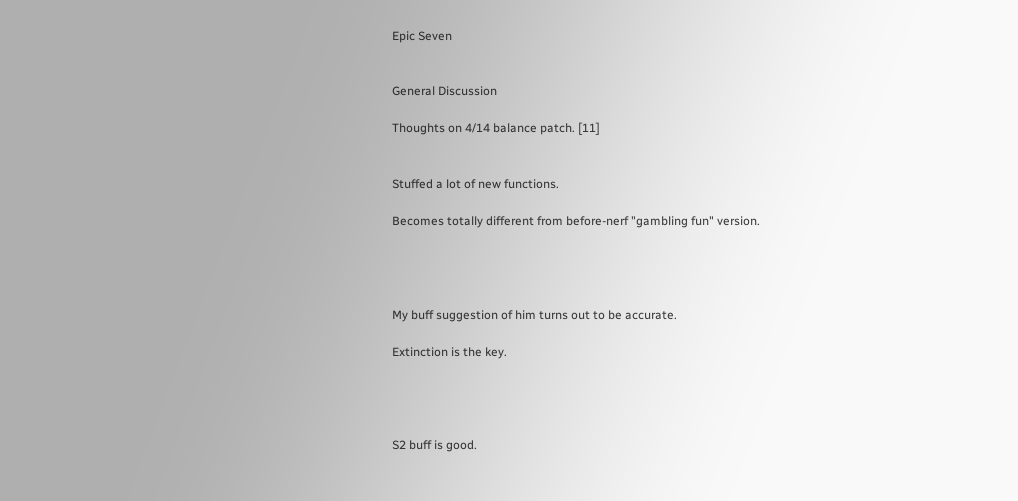Epic Seven


General Discussion

Thoughts on 4/14 balance patch. [11]


Stuffed a lot of new functions.

Becomes totally different from before-nerf "gambling fun" version.




My buff suggestion of him turns out to be accurate.

Extinction is the key.




S2 buff is good.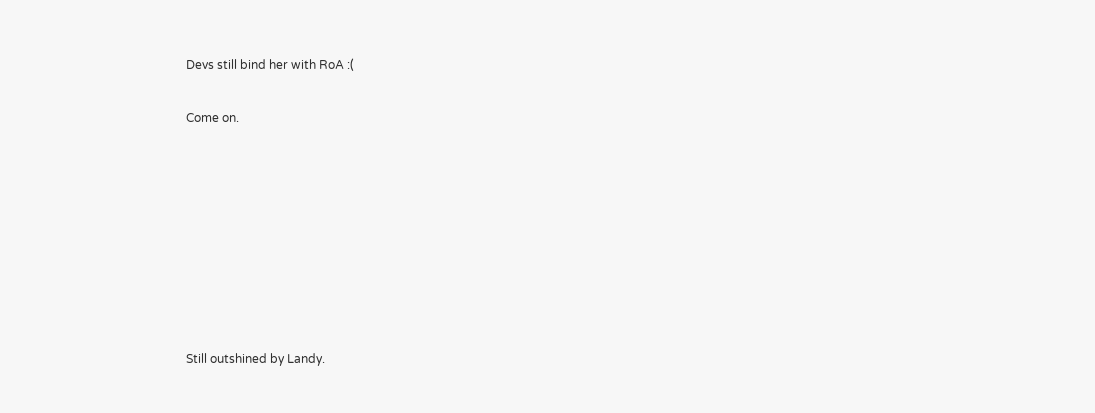Devs still bind her with RoA :(

Come on.








Still outshined by Landy.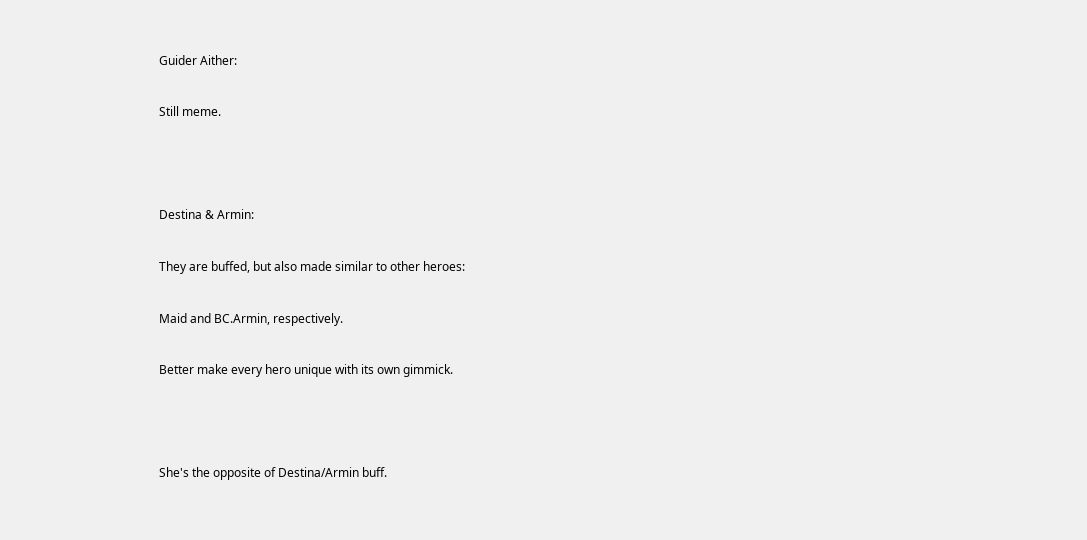Guider Aither:

Still meme.



Destina & Armin:

They are buffed, but also made similar to other heroes:

Maid and BC.Armin, respectively.

Better make every hero unique with its own gimmick.



She's the opposite of Destina/Armin buff.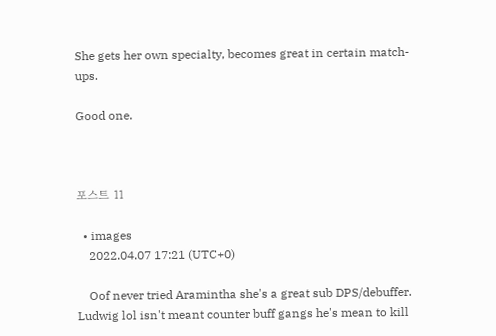She gets her own specialty, becomes great in certain match-ups.

Good one.



포스트 11

  • images
    2022.04.07 17:21 (UTC+0)

    Oof never tried Aramintha she's a great sub DPS/debuffer. Ludwig lol isn't meant counter buff gangs he's mean to kill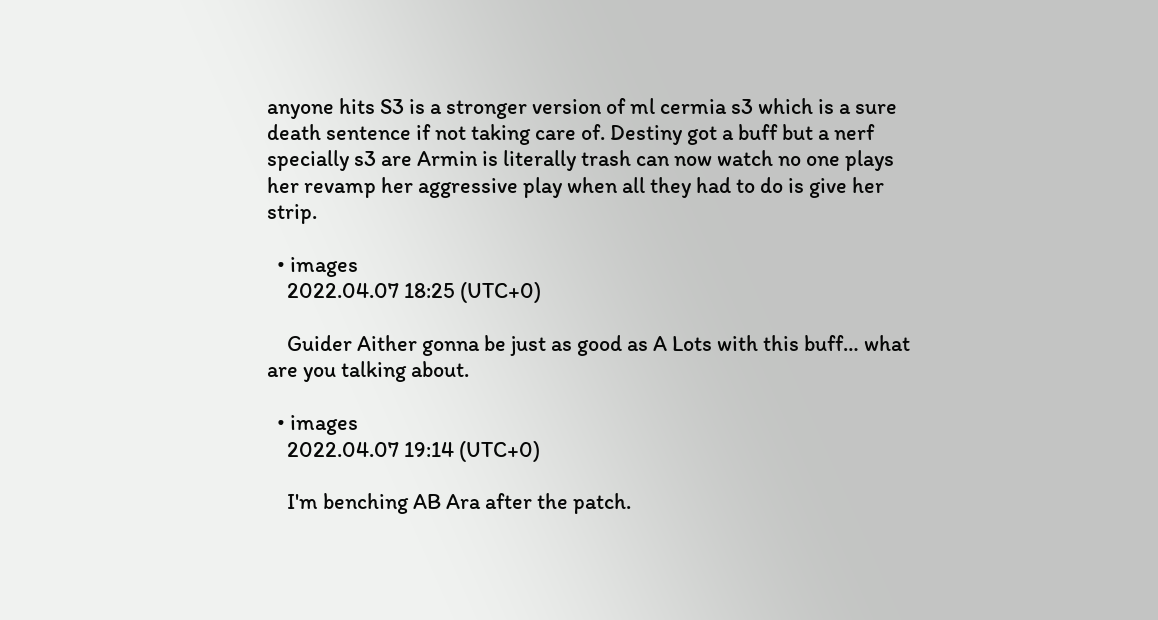anyone hits S3 is a stronger version of ml cermia s3 which is a sure death sentence if not taking care of. Destiny got a buff but a nerf specially s3 are Armin is literally trash can now watch no one plays her revamp her aggressive play when all they had to do is give her strip.

  • images
    2022.04.07 18:25 (UTC+0)

    Guider Aither gonna be just as good as A Lots with this buff… what are you talking about.

  • images
    2022.04.07 19:14 (UTC+0)

    I'm benching AB Ara after the patch.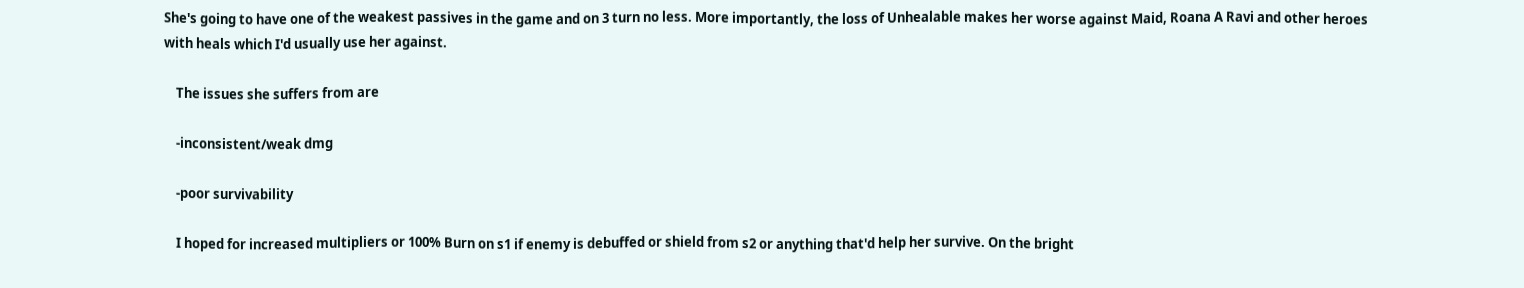She's going to have one of the weakest passives in the game and on 3 turn no less. More importantly, the loss of Unhealable makes her worse against Maid, Roana A Ravi and other heroes with heals which I'd usually use her against.

    The issues she suffers from are

    -inconsistent/weak dmg

    -poor survivability

    I hoped for increased multipliers or 100% Burn on s1 if enemy is debuffed or shield from s2 or anything that'd help her survive. On the bright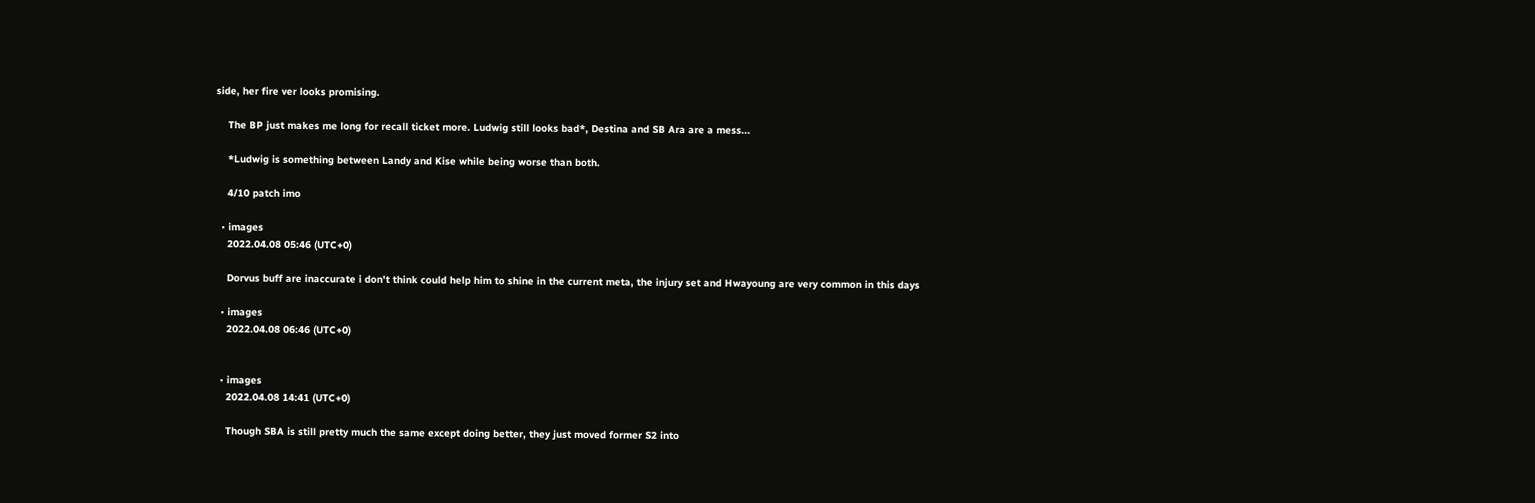side, her fire ver looks promising.

    The BP just makes me long for recall ticket more. Ludwig still looks bad*, Destina and SB Ara are a mess...

    *Ludwig is something between Landy and Kise while being worse than both.

    4/10 patch imo

  • images
    2022.04.08 05:46 (UTC+0)

    Dorvus buff are inaccurate i don't think could help him to shine in the current meta, the injury set and Hwayoung are very common in this days

  • images
    2022.04.08 06:46 (UTC+0)


  • images
    2022.04.08 14:41 (UTC+0)

    Though SBA is still pretty much the same except doing better, they just moved former S2 into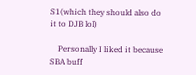S1(which they should also do it to DJB lol)

    Personally I liked it because SBA buff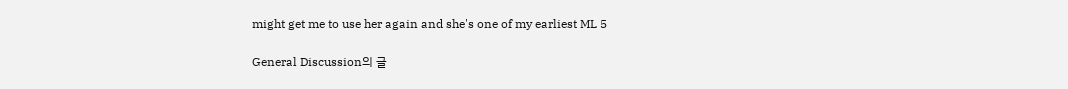might get me to use her again and she's one of my earliest ML 5

General Discussion의 글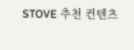STOVE 추천 컨텐츠